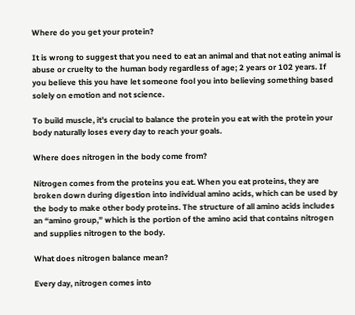Where do you get your protein?

It is wrong to suggest that you need to eat an animal and that not eating animal is abuse or cruelty to the human body regardless of age; 2 years or 102 years. If you believe this you have let someone fool you into believing something based solely on emotion and not science.

To build muscle, it’s crucial to balance the protein you eat with the protein your body naturally loses every day to reach your goals.

Where does nitrogen in the body come from?

Nitrogen comes from the proteins you eat. When you eat proteins, they are broken down during digestion into individual amino acids, which can be used by the body to make other body proteins. The structure of all amino acids includes an “amino group,” which is the portion of the amino acid that contains nitrogen and supplies nitrogen to the body.

What does nitrogen balance mean?

Every day, nitrogen comes into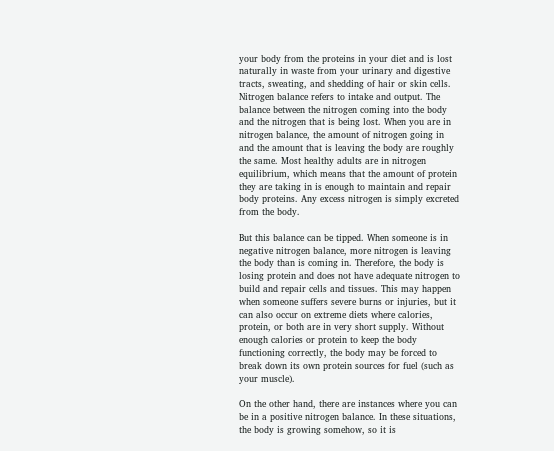your body from the proteins in your diet and is lost naturally in waste from your urinary and digestive tracts, sweating, and shedding of hair or skin cells.
Nitrogen balance refers to intake and output. The balance between the nitrogen coming into the body and the nitrogen that is being lost. When you are in nitrogen balance, the amount of nitrogen going in and the amount that is leaving the body are roughly the same. Most healthy adults are in nitrogen equilibrium, which means that the amount of protein they are taking in is enough to maintain and repair body proteins. Any excess nitrogen is simply excreted from the body.

But this balance can be tipped. When someone is in negative nitrogen balance, more nitrogen is leaving the body than is coming in. Therefore, the body is losing protein and does not have adequate nitrogen to build and repair cells and tissues. This may happen when someone suffers severe burns or injuries, but it can also occur on extreme diets where calories, protein, or both are in very short supply. Without enough calories or protein to keep the body functioning correctly, the body may be forced to break down its own protein sources for fuel (such as your muscle).

On the other hand, there are instances where you can be in a positive nitrogen balance. In these situations, the body is growing somehow, so it is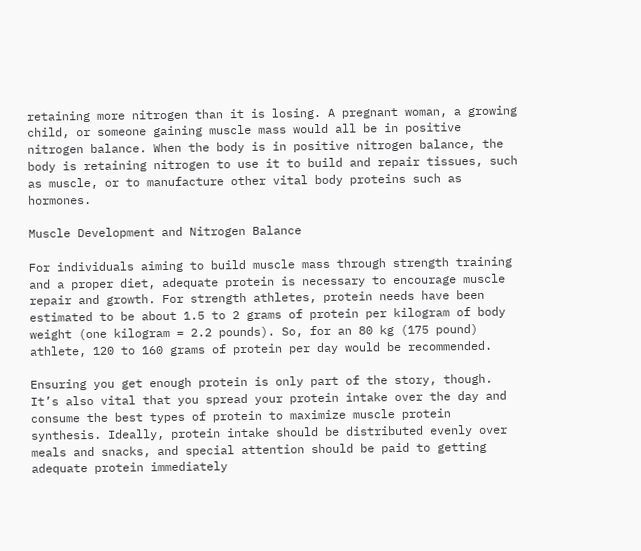retaining more nitrogen than it is losing. A pregnant woman, a growing child, or someone gaining muscle mass would all be in positive nitrogen balance. When the body is in positive nitrogen balance, the body is retaining nitrogen to use it to build and repair tissues, such as muscle, or to manufacture other vital body proteins such as hormones.

Muscle Development and Nitrogen Balance

For individuals aiming to build muscle mass through strength training and a proper diet, adequate protein is necessary to encourage muscle repair and growth. For strength athletes, protein needs have been estimated to be about 1.5 to 2 grams of protein per kilogram of body weight (one kilogram = 2.2 pounds). So, for an 80 kg (175 pound) athlete, 120 to 160 grams of protein per day would be recommended.

Ensuring you get enough protein is only part of the story, though. It’s also vital that you spread your protein intake over the day and consume the best types of protein to maximize muscle protein synthesis. Ideally, protein intake should be distributed evenly over meals and snacks, and special attention should be paid to getting adequate protein immediately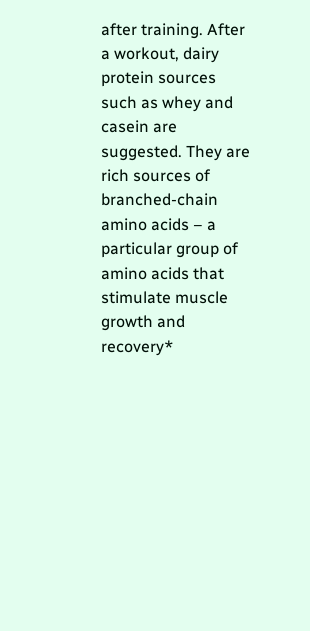after training. After a workout, dairy protein sources such as whey and casein are suggested. They are rich sources of branched-chain amino acids – a particular group of amino acids that stimulate muscle growth and recovery*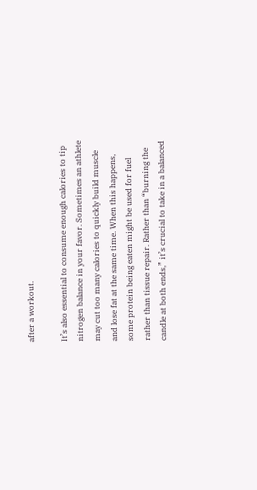after a workout.

It’s also essential to consume enough calories to tip nitrogen balance in your favor. Sometimes an athlete may cut too many calories to quickly build muscle and lose fat at the same time. When this happens, some protein being eaten might be used for fuel rather than tissue repair. Rather than “burning the candle at both ends,” it’s crucial to take in a balanced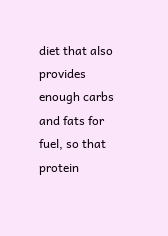diet that also provides enough carbs and fats for fuel, so that protein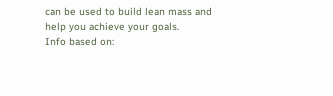can be used to build lean mass and help you achieve your goals.
Info based on: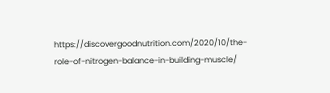https://discovergoodnutrition.com/2020/10/the-role-of-nitrogen-balance-in-building-muscle/